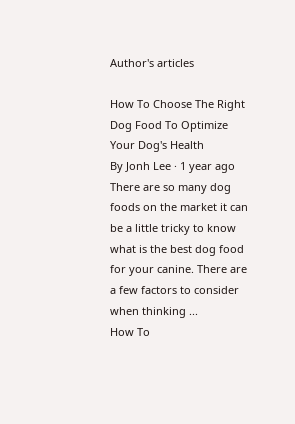Author's articles

How To Choose The Right Dog Food To Optimize Your Dog's Health
By Jonh Lee · 1 year ago
There are so many dog foods on the market it can be a little tricky to know what is the best dog food for your canine. There are a few factors to consider when thinking ...
How To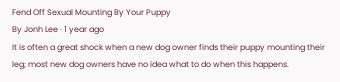Fend Off Sexual Mounting By Your Puppy
By Jonh Lee · 1 year ago
It is often a great shock when a new dog owner finds their puppy mounting their leg; most new dog owners have no idea what to do when this happens.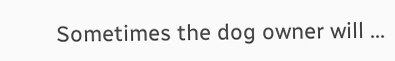Sometimes the dog owner will ...